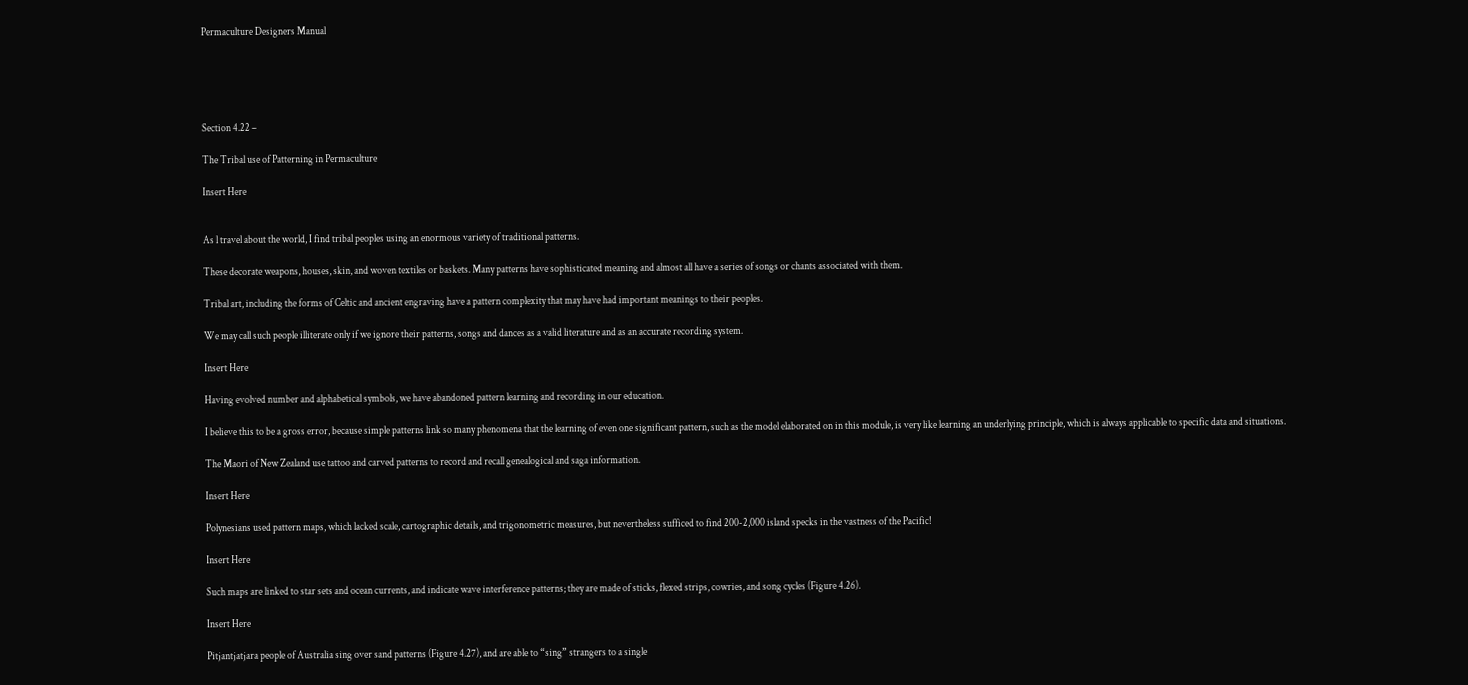Permaculture Designers Manual





Section 4.22 –

The Tribal use of Patterning in Permaculture

Insert Here


As l travel about the world, I find tribal peoples using an enormous variety of traditional patterns.

These decorate weapons, houses, skin, and woven textiles or baskets. Many patterns have sophisticated meaning and almost all have a series of songs or chants associated with them.

Tribal art, including the forms of Celtic and ancient engraving have a pattern complexity that may have had important meanings to their peoples.

We may call such people illiterate only if we ignore their patterns, songs and dances as a valid literature and as an accurate recording system.

Insert Here

Having evolved number and alphabetical symbols, we have abandoned pattern learning and recording in our education.

I believe this to be a gross error, because simple patterns link so many phenomena that the learning of even one significant pattern, such as the model elaborated on in this module, is very like learning an underlying principle, which is always applicable to specific data and situations.

The Maori of New Zealand use tattoo and carved patterns to record and recall genealogical and saga information.

Insert Here

Polynesians used pattern maps, which lacked scale, cartographic details, and trigonometric measures, but nevertheless sufficed to find 200-2,000 island specks in the vastness of the Pacific!

Insert Here

Such maps are linked to star sets and ocean currents, and indicate wave interference patterns; they are made of sticks, flexed strips, cowries, and song cycles (Figure 4.26).

Insert Here

Pitjantjatjara people of Australia sing over sand patterns (Figure 4.27), and are able to “sing” strangers to a single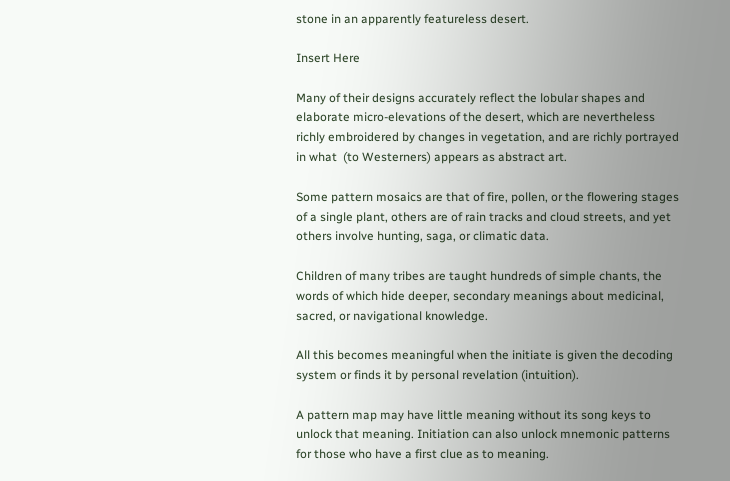stone in an apparently featureless desert.

Insert Here

Many of their designs accurately reflect the lobular shapes and elaborate micro-elevations of the desert, which are nevertheless richly embroidered by changes in vegetation, and are richly portrayed in what  (to Westerners) appears as abstract art.

Some pattern mosaics are that of fire, pollen, or the flowering stages of a single plant, others are of rain tracks and cloud streets, and yet others involve hunting, saga, or climatic data.

Children of many tribes are taught hundreds of simple chants, the words of which hide deeper, secondary meanings about medicinal, sacred, or navigational knowledge.

All this becomes meaningful when the initiate is given the decoding system or finds it by personal revelation (intuition).

A pattern map may have little meaning without its song keys to unlock that meaning. Initiation can also unlock mnemonic patterns for those who have a first clue as to meaning.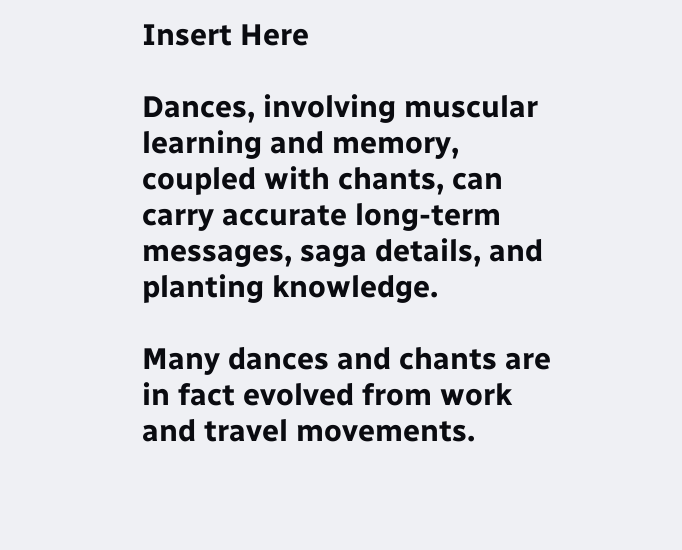Insert Here

Dances, involving muscular learning and memory, coupled with chants, can carry accurate long-term messages, saga details, and planting knowledge.

Many dances and chants are in fact evolved from work and travel movements.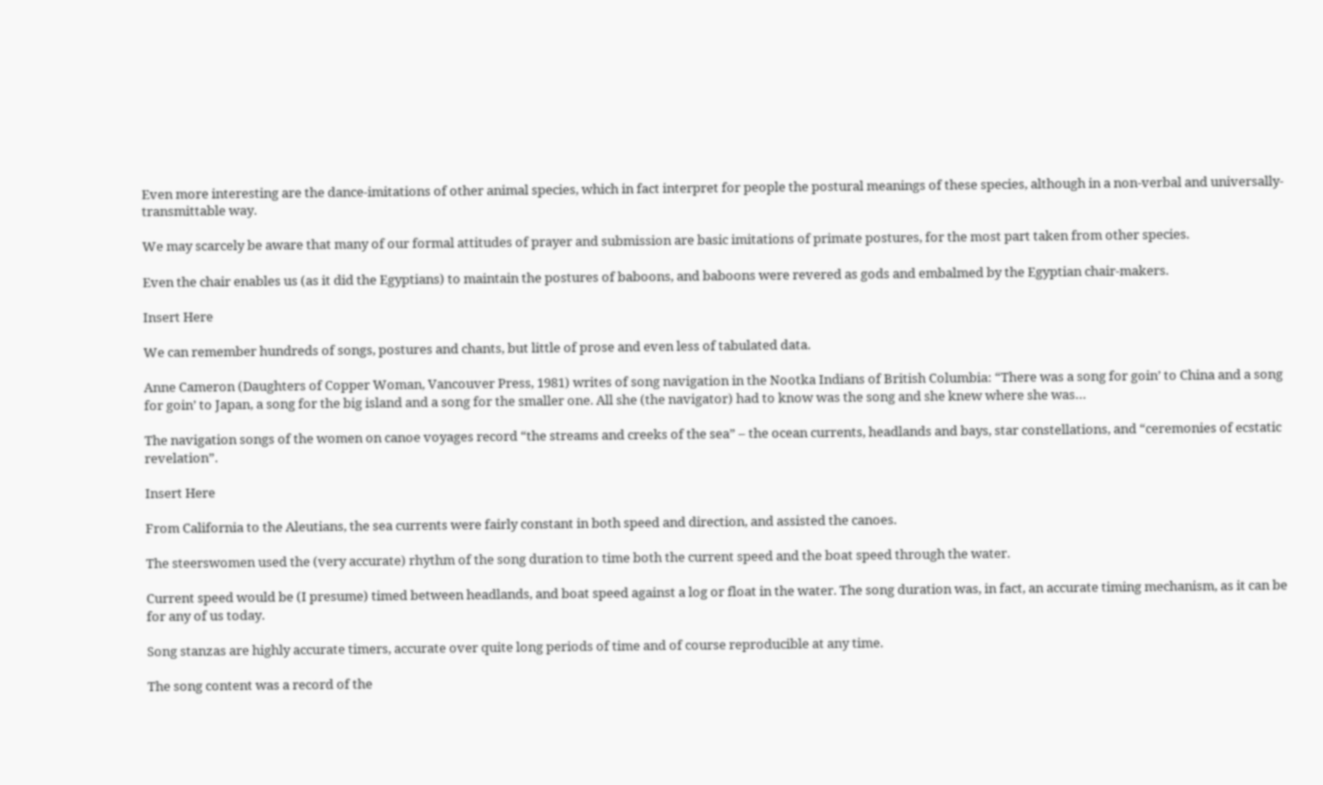Even more interesting are the dance-imitations of other animal species, which in fact interpret for people the postural meanings of these species, although in a non-verbal and universally-transmittable way.

We may scarcely be aware that many of our formal attitudes of prayer and submission are basic imitations of primate postures, for the most part taken from other species.

Even the chair enables us (as it did the Egyptians) to maintain the postures of baboons, and baboons were revered as gods and embalmed by the Egyptian chair-makers.

Insert Here

We can remember hundreds of songs, postures and chants, but little of prose and even less of tabulated data.

Anne Cameron (Daughters of Copper Woman, Vancouver Press, 1981) writes of song navigation in the Nootka Indians of British Columbia: “There was a song for goin’ to China and a song for goin’ to Japan, a song for the big island and a song for the smaller one. All she (the navigator) had to know was the song and she knew where she was…

The navigation songs of the women on canoe voyages record “the streams and creeks of the sea” – the ocean currents, headlands and bays, star constellations, and “ceremonies of ecstatic revelation”.

Insert Here

From California to the Aleutians, the sea currents were fairly constant in both speed and direction, and assisted the canoes.

The steerswomen used the (very accurate) rhythm of the song duration to time both the current speed and the boat speed through the water.

Current speed would be (I presume) timed between headlands, and boat speed against a log or float in the water. The song duration was, in fact, an accurate timing mechanism, as it can be for any of us today.

Song stanzas are highly accurate timers, accurate over quite long periods of time and of course reproducible at any time.

The song content was a record of the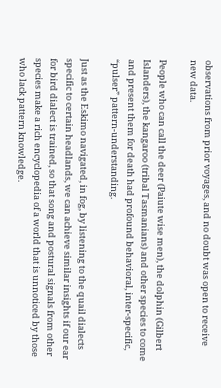observations from prior voyages, and no doubt was open to receive new data.

People who can call the deer (Paiute wise men), the dolphin (Gilbert Islanders), the kangaroo (tribal Tasmanians) and other species to come and present them for death had profound behavioral, inter-specific, “pulser” pattern-understanding.

Just as the Eskimo navigated, in fog, by listening to the quail dialects specific to certain headlands, we can achieve similar insights if our ear for bird dialect is trained, so that song and postural signals from other species make a rich encyclopedia of a world that is unnoticed by those who lack pattern knowledge.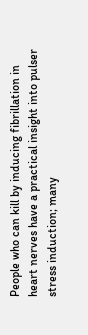People who can kill by inducing fibrillation in heart nerves have a practical insight into pulser stress induction; many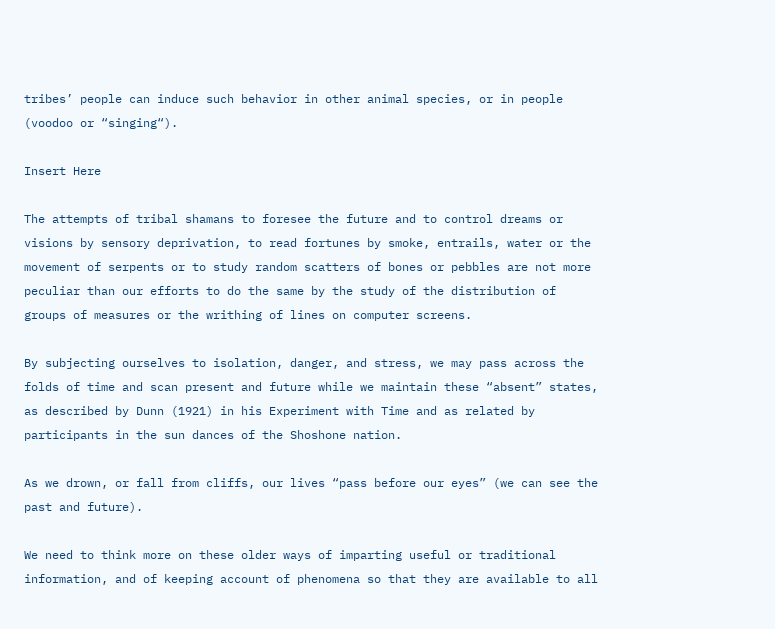tribes’ people can induce such behavior in other animal species, or in people (voodoo or “singing“).

Insert Here

The attempts of tribal shamans to foresee the future and to control dreams or visions by sensory deprivation, to read fortunes by smoke, entrails, water or the movement of serpents or to study random scatters of bones or pebbles are not more peculiar than our efforts to do the same by the study of the distribution of groups of measures or the writhing of lines on computer screens.

By subjecting ourselves to isolation, danger, and stress, we may pass across the folds of time and scan present and future while we maintain these “absent” states, as described by Dunn (1921) in his Experiment with Time and as related by participants in the sun dances of the Shoshone nation.

As we drown, or fall from cliffs, our lives “pass before our eyes” (we can see the past and future).

We need to think more on these older ways of imparting useful or traditional information, and of keeping account of phenomena so that they are available to all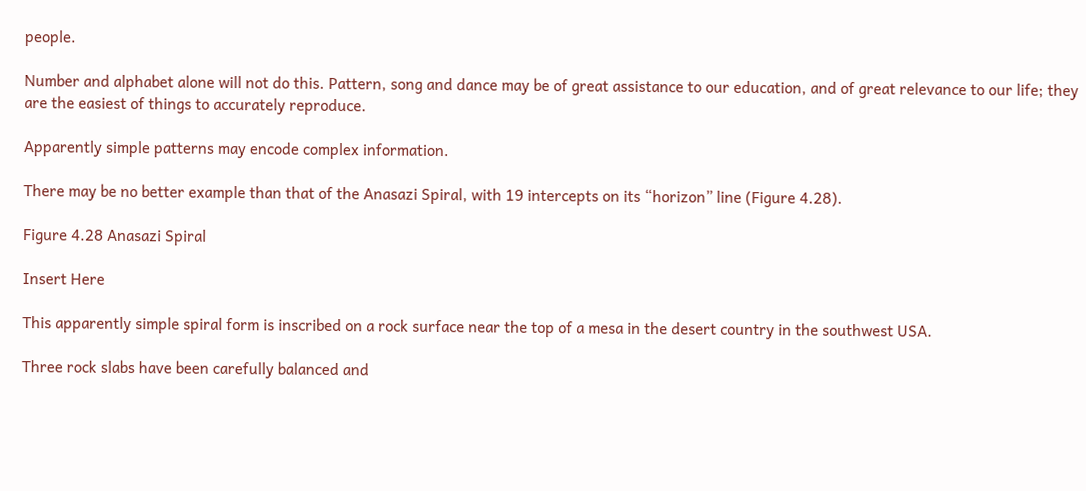people.

Number and alphabet alone will not do this. Pattern, song and dance may be of great assistance to our education, and of great relevance to our life; they are the easiest of things to accurately reproduce.

Apparently simple patterns may encode complex information.

There may be no better example than that of the Anasazi Spiral, with 19 intercepts on its “horizon” line (Figure 4.28).

Figure 4.28 Anasazi Spiral

Insert Here

This apparently simple spiral form is inscribed on a rock surface near the top of a mesa in the desert country in the southwest USA.

Three rock slabs have been carefully balanced and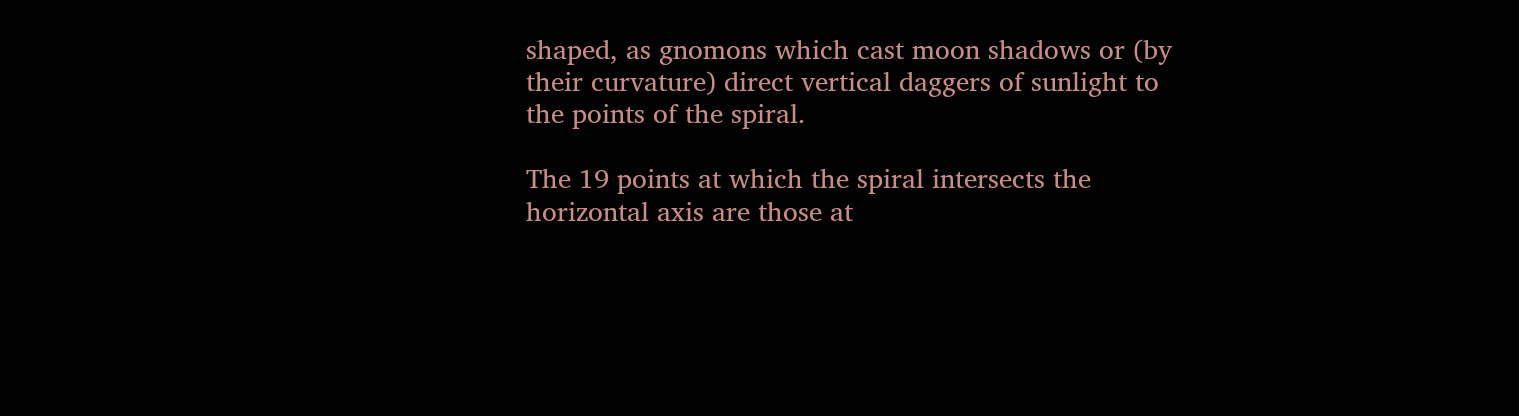shaped, as gnomons which cast moon shadows or (by their curvature) direct vertical daggers of sunlight to the points of the spiral.

The 19 points at which the spiral intersects the horizontal axis are those at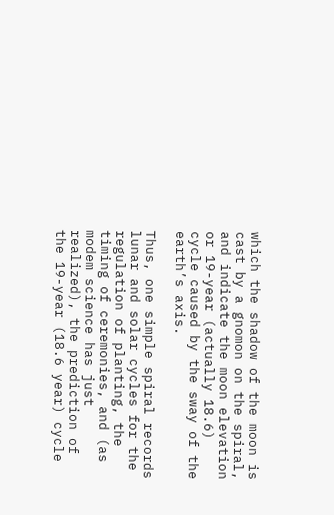which the shadow of the moon is cast by a gnomon on the spiral, and indicate the moon elevation or 19-year (actually 18.6) cycle caused by the sway of the earth’s axis.

Thus, one simple spiral records lunar and solar cycles for the regulation of planting, the timing of ceremonies, and (as modem science has just realized), the prediction of the 19-year (18.6 year) cycle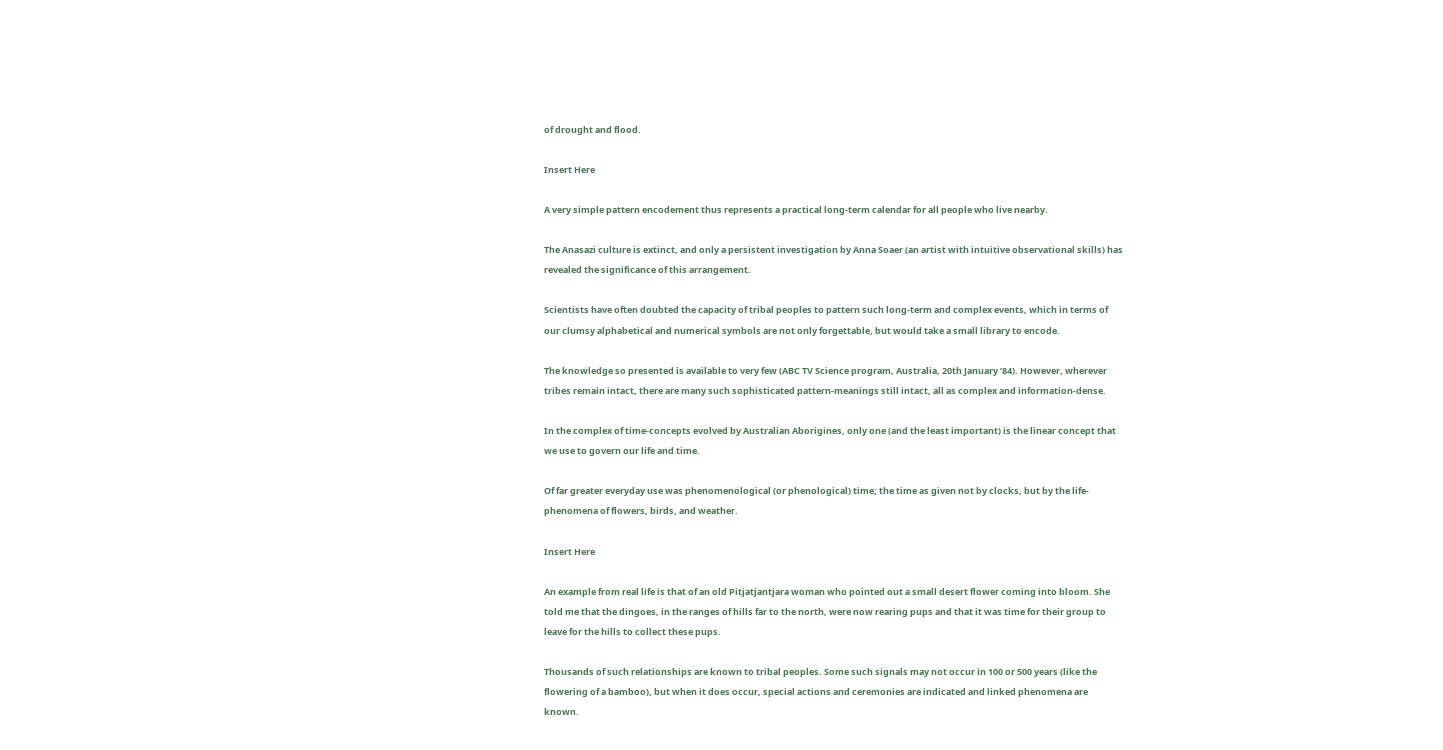of drought and flood.

Insert Here

A very simple pattern encodement thus represents a practical long-term calendar for all people who live nearby.

The Anasazi culture is extinct, and only a persistent investigation by Anna Soaer (an artist with intuitive observational skills) has revealed the significance of this arrangement.

Scientists have often doubted the capacity of tribal peoples to pattern such long-term and complex events, which in terms of our clumsy alphabetical and numerical symbols are not only forgettable, but would take a small library to encode.

The knowledge so presented is available to very few (ABC TV Science program, Australia, 20th January ’84). However, wherever tribes remain intact, there are many such sophisticated pattern-meanings still intact, all as complex and information-dense.

In the complex of time-concepts evolved by Australian Aborigines, only one (and the least important) is the linear concept that we use to govern our life and time.

Of far greater everyday use was phenomenological (or phenological) time; the time as given not by clocks, but by the life-phenomena of flowers, birds, and weather.

Insert Here

An example from real life is that of an old Pitjatjantjara woman who pointed out a small desert flower coming into bloom. She told me that the dingoes, in the ranges of hills far to the north, were now rearing pups and that it was time for their group to leave for the hills to collect these pups.

Thousands of such relationships are known to tribal peoples. Some such signals may not occur in 100 or 500 years (like the flowering of a bamboo), but when it does occur, special actions and ceremonies are indicated and linked phenomena are known.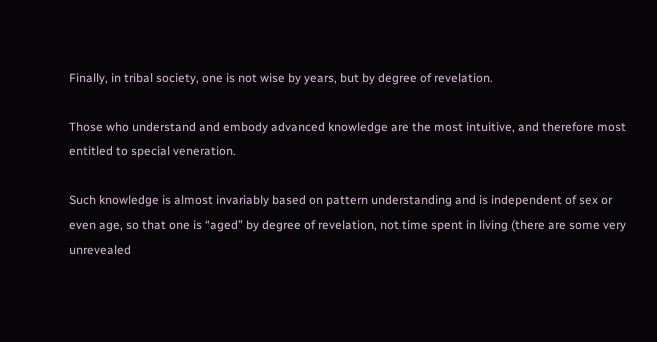Finally, in tribal society, one is not wise by years, but by degree of revelation.

Those who understand and embody advanced knowledge are the most intuitive, and therefore most entitled to special veneration.

Such knowledge is almost invariably based on pattern understanding and is independent of sex or even age, so that one is “aged” by degree of revelation, not time spent in living (there are some very unrevealed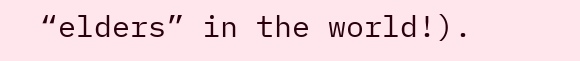“elders” in the world!).